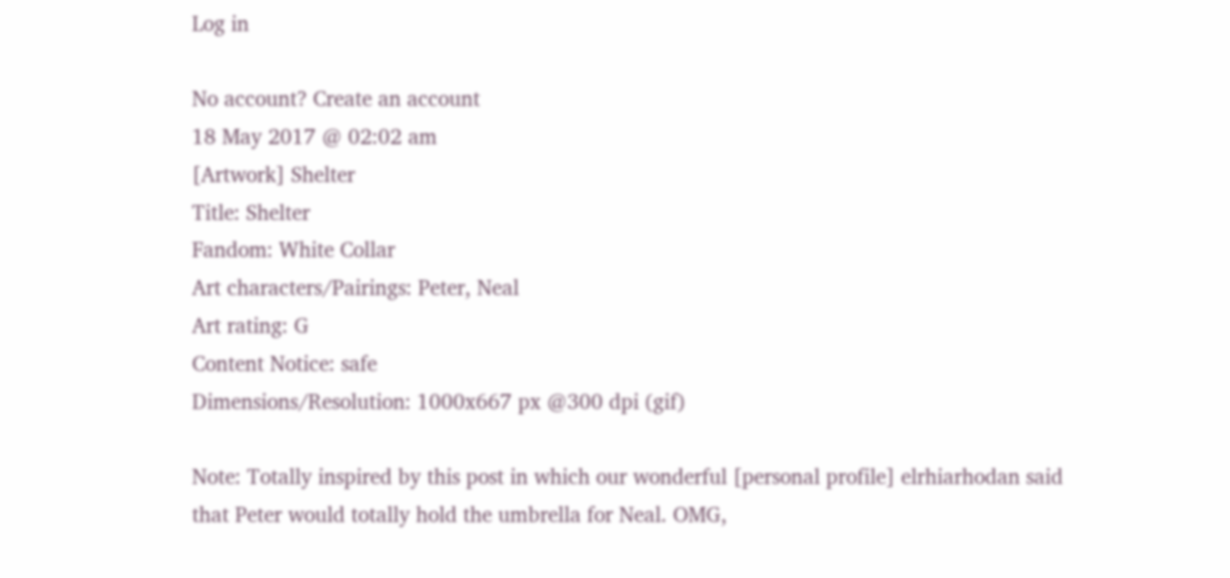Log in

No account? Create an account
18 May 2017 @ 02:02 am
[Artwork] Shelter
Title: Shelter
Fandom: White Collar
Art characters/Pairings: Peter, Neal
Art rating: G
Content Notice: safe
Dimensions/Resolution: 1000x667 px @300 dpi (gif)

Note: Totally inspired by this post in which our wonderful [personal profile] elrhiarhodan said that Peter would totally hold the umbrella for Neal. OMG,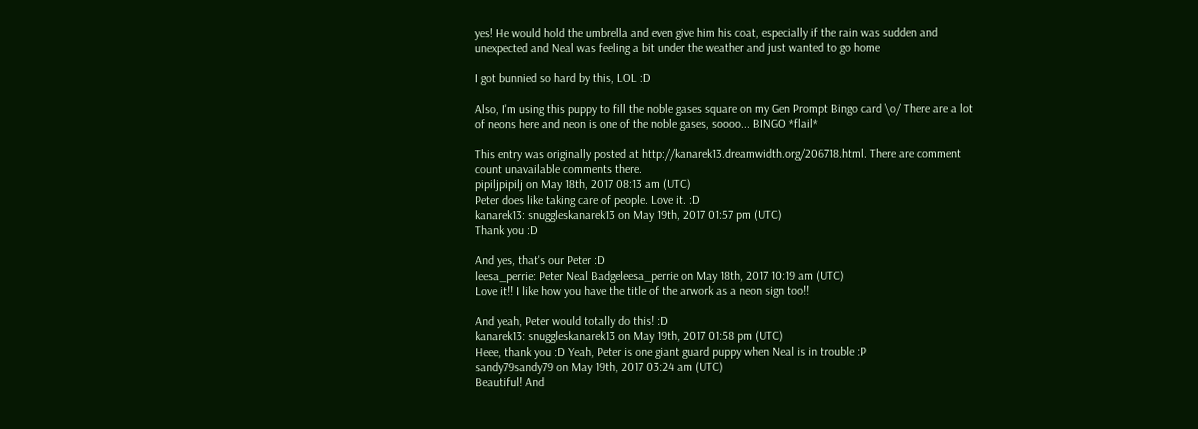yes! He would hold the umbrella and even give him his coat, especially if the rain was sudden and unexpected and Neal was feeling a bit under the weather and just wanted to go home

I got bunnied so hard by this, LOL :D

Also, I'm using this puppy to fill the noble gases square on my Gen Prompt Bingo card \o/ There are a lot of neons here and neon is one of the noble gases, soooo... BINGO *flail*

This entry was originally posted at http://kanarek13.dreamwidth.org/206718.html. There are comment count unavailable comments there.
pipiljpipilj on May 18th, 2017 08:13 am (UTC)
Peter does like taking care of people. Love it. :D
kanarek13: snuggleskanarek13 on May 19th, 2017 01:57 pm (UTC)
Thank you :D

And yes, that's our Peter :D
leesa_perrie: Peter Neal Badgeleesa_perrie on May 18th, 2017 10:19 am (UTC)
Love it!! I like how you have the title of the arwork as a neon sign too!!

And yeah, Peter would totally do this! :D
kanarek13: snuggleskanarek13 on May 19th, 2017 01:58 pm (UTC)
Heee, thank you :D Yeah, Peter is one giant guard puppy when Neal is in trouble :P
sandy79sandy79 on May 19th, 2017 03:24 am (UTC)
Beautiful! And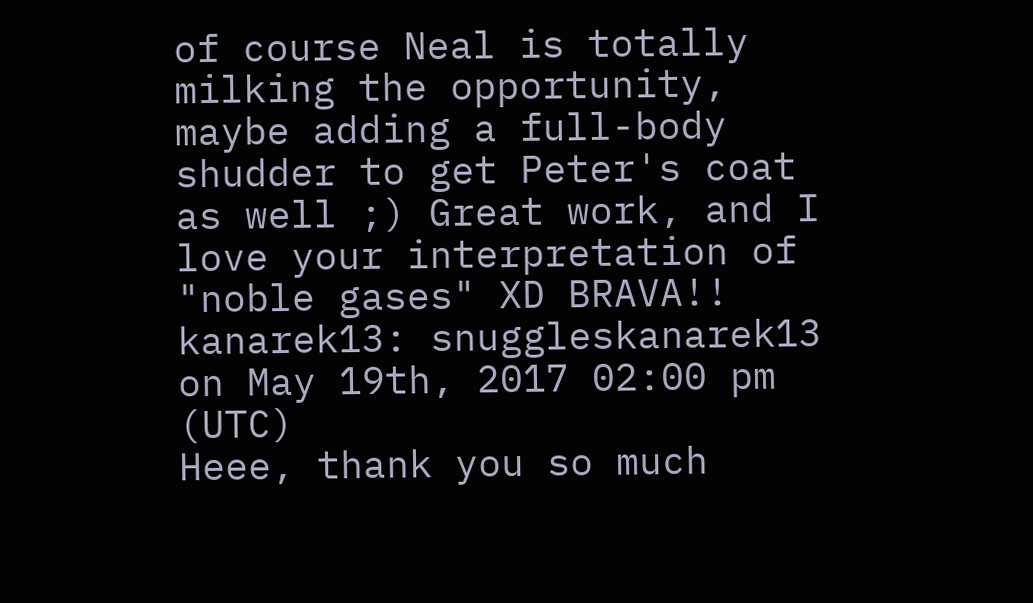of course Neal is totally milking the opportunity, maybe adding a full-body shudder to get Peter's coat as well ;) Great work, and I love your interpretation of "noble gases" XD BRAVA!!
kanarek13: snuggleskanarek13 on May 19th, 2017 02:00 pm (UTC)
Heee, thank you so much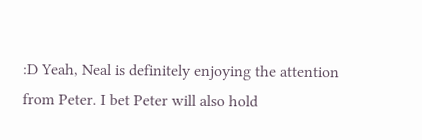:D Yeah, Neal is definitely enjoying the attention from Peter. I bet Peter will also hold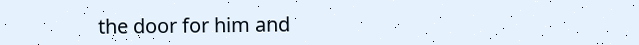the door for him and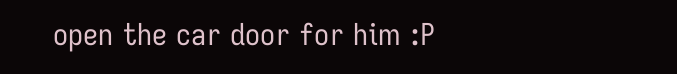open the car door for him :P